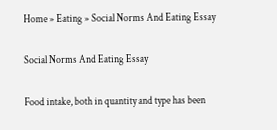Home » Eating » Social Norms And Eating Essay

Social Norms And Eating Essay

Food intake, both in quantity and type has been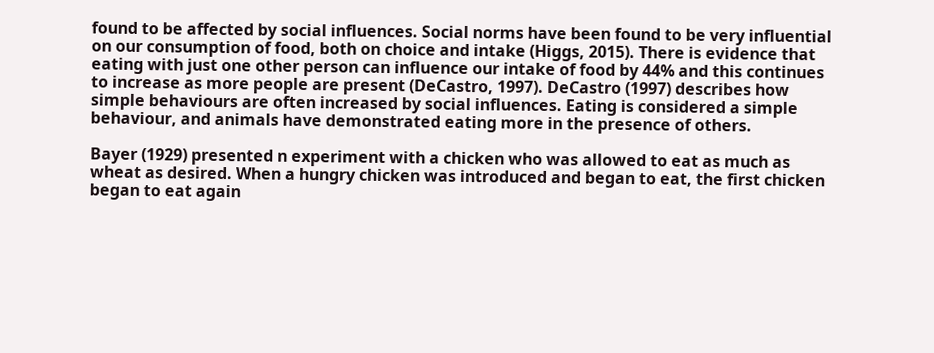found to be affected by social influences. Social norms have been found to be very influential on our consumption of food, both on choice and intake (Higgs, 2015). There is evidence that eating with just one other person can influence our intake of food by 44% and this continues to increase as more people are present (DeCastro, 1997). DeCastro (1997) describes how simple behaviours are often increased by social influences. Eating is considered a simple behaviour, and animals have demonstrated eating more in the presence of others.

Bayer (1929) presented n experiment with a chicken who was allowed to eat as much as wheat as desired. When a hungry chicken was introduced and began to eat, the first chicken began to eat again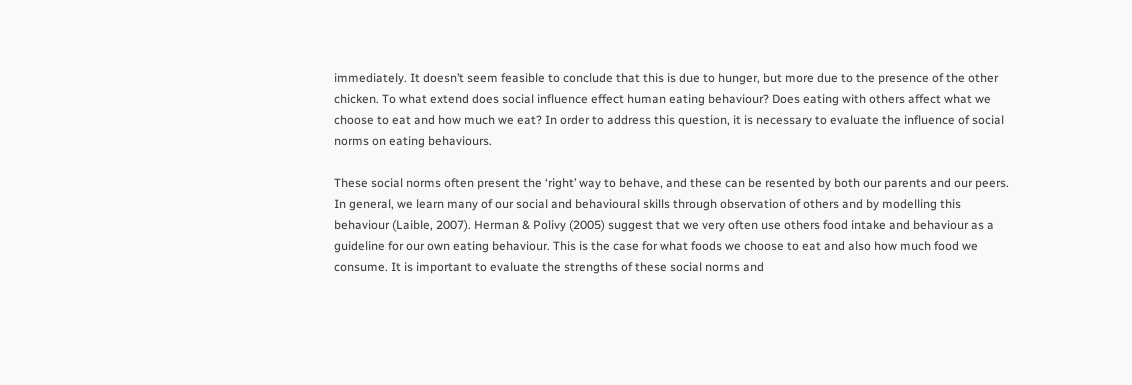immediately. It doesn’t seem feasible to conclude that this is due to hunger, but more due to the presence of the other chicken. To what extend does social influence effect human eating behaviour? Does eating with others affect what we choose to eat and how much we eat? In order to address this question, it is necessary to evaluate the influence of social norms on eating behaviours.

These social norms often present the ‘right’ way to behave, and these can be resented by both our parents and our peers. In general, we learn many of our social and behavioural skills through observation of others and by modelling this behaviour (Laible, 2007). Herman & Polivy (2005) suggest that we very often use others food intake and behaviour as a guideline for our own eating behaviour. This is the case for what foods we choose to eat and also how much food we consume. It is important to evaluate the strengths of these social norms and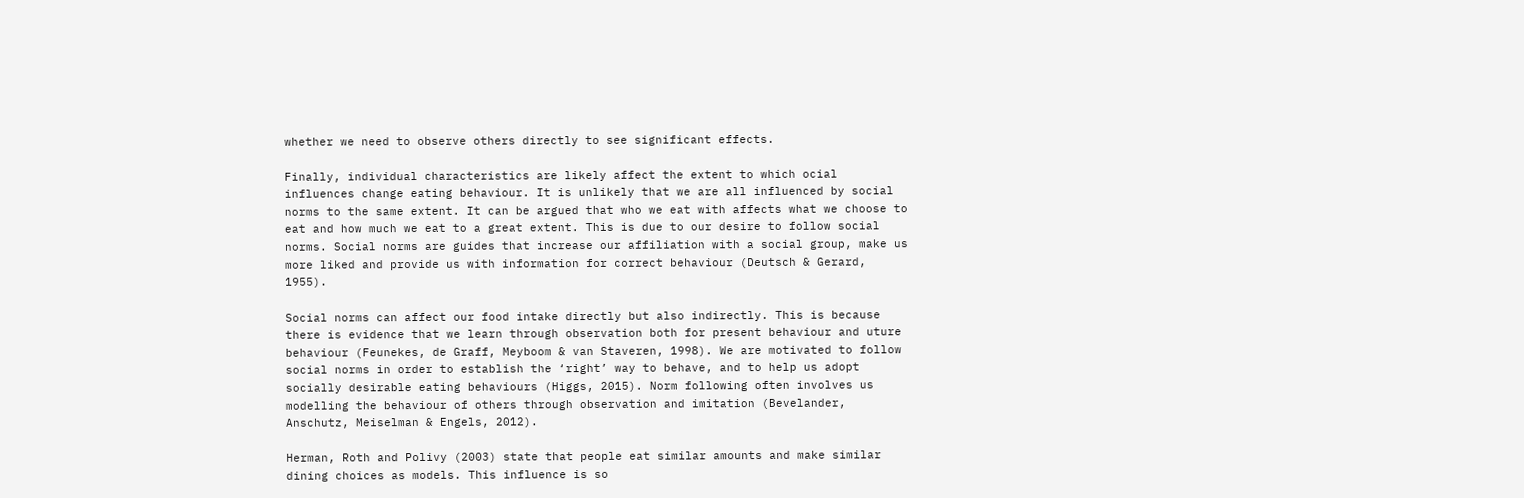whether we need to observe others directly to see significant effects.

Finally, individual characteristics are likely affect the extent to which ocial influences change eating behaviour. It is unlikely that we are all influenced by social norms to the same extent. It can be argued that who we eat with affects what we choose to eat and how much we eat to a great extent. This is due to our desire to follow social norms. Social norms are guides that increase our affiliation with a social group, make us more liked and provide us with information for correct behaviour (Deutsch & Gerard, 1955).

Social norms can affect our food intake directly but also indirectly. This is because there is evidence that we learn through observation both for present behaviour and uture behaviour (Feunekes, de Graff, Meyboom & van Staveren, 1998). We are motivated to follow social norms in order to establish the ‘right’ way to behave, and to help us adopt socially desirable eating behaviours (Higgs, 2015). Norm following often involves us modelling the behaviour of others through observation and imitation (Bevelander, Anschutz, Meiselman & Engels, 2012).

Herman, Roth and Polivy (2003) state that people eat similar amounts and make similar dining choices as models. This influence is so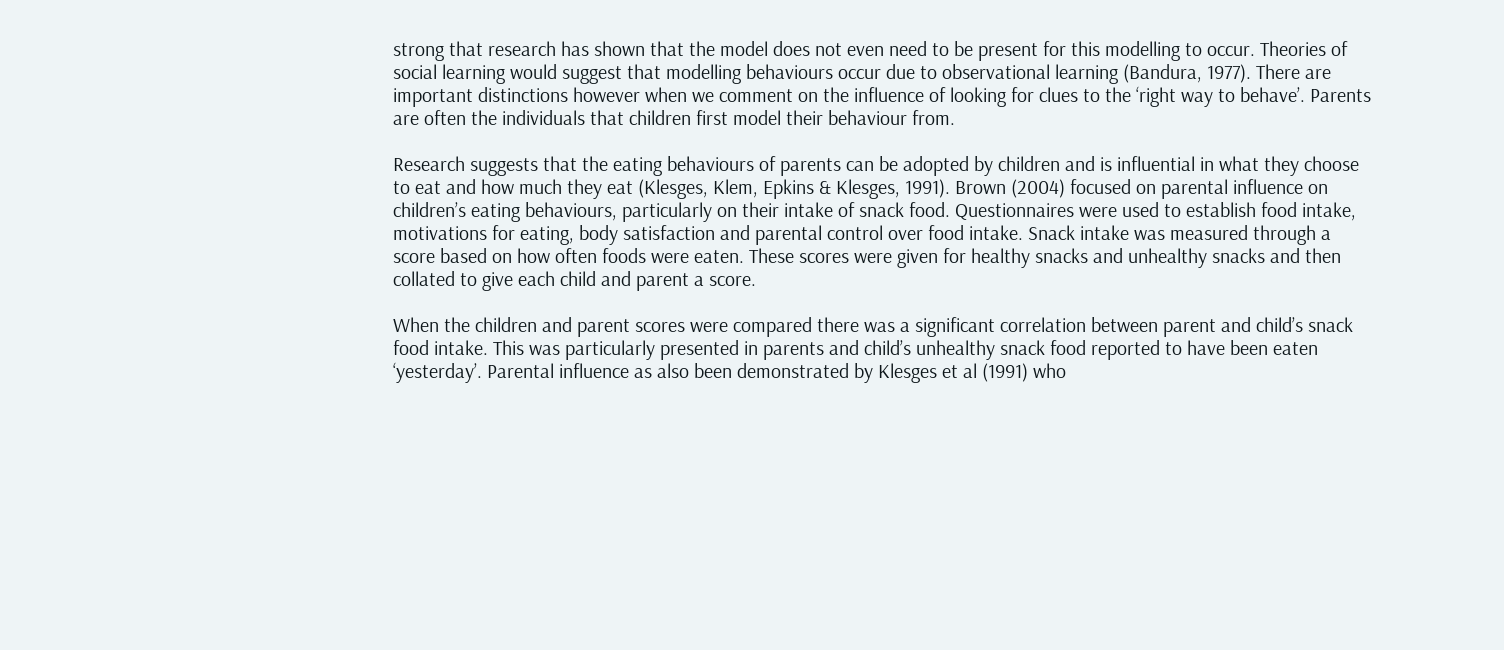strong that research has shown that the model does not even need to be present for this modelling to occur. Theories of social learning would suggest that modelling behaviours occur due to observational learning (Bandura, 1977). There are important distinctions however when we comment on the influence of looking for clues to the ‘right way to behave’. Parents are often the individuals that children first model their behaviour from.

Research suggests that the eating behaviours of parents can be adopted by children and is influential in what they choose to eat and how much they eat (Klesges, Klem, Epkins & Klesges, 1991). Brown (2004) focused on parental influence on children’s eating behaviours, particularly on their intake of snack food. Questionnaires were used to establish food intake, motivations for eating, body satisfaction and parental control over food intake. Snack intake was measured through a score based on how often foods were eaten. These scores were given for healthy snacks and unhealthy snacks and then collated to give each child and parent a score.

When the children and parent scores were compared there was a significant correlation between parent and child’s snack food intake. This was particularly presented in parents and child’s unhealthy snack food reported to have been eaten ‘yesterday’. Parental influence as also been demonstrated by Klesges et al (1991) who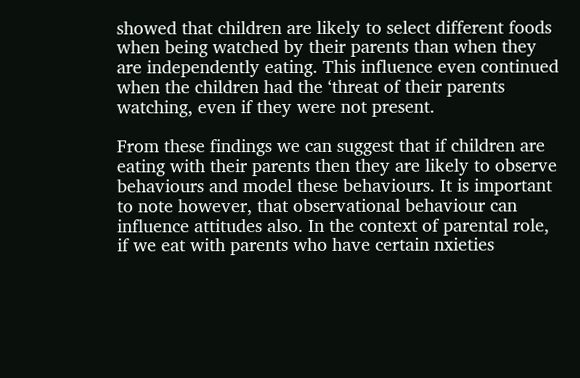showed that children are likely to select different foods when being watched by their parents than when they are independently eating. This influence even continued when the children had the ‘threat of their parents watching, even if they were not present.

From these findings we can suggest that if children are eating with their parents then they are likely to observe behaviours and model these behaviours. It is important to note however, that observational behaviour can influence attitudes also. In the context of parental role, if we eat with parents who have certain nxieties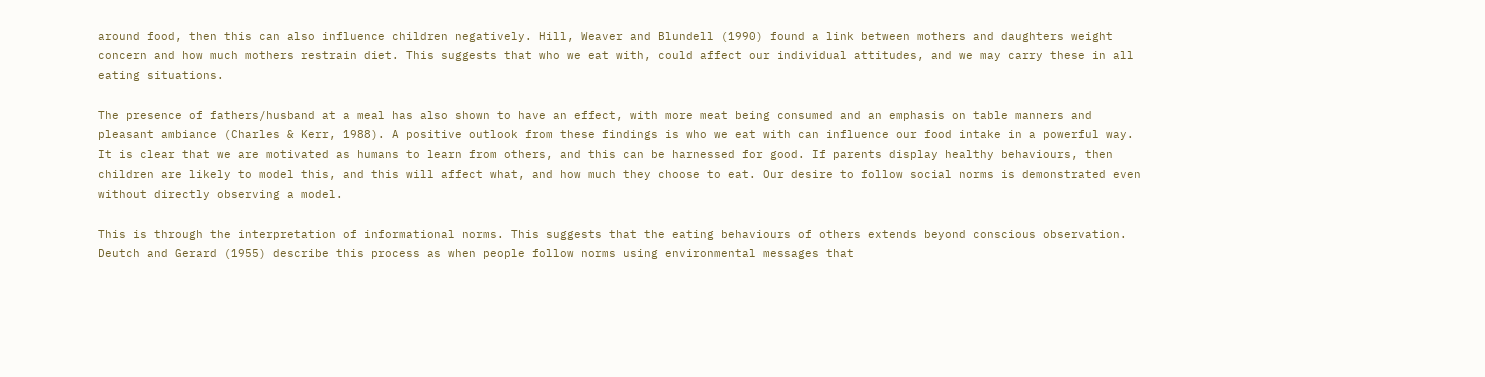around food, then this can also influence children negatively. Hill, Weaver and Blundell (1990) found a link between mothers and daughters weight concern and how much mothers restrain diet. This suggests that who we eat with, could affect our individual attitudes, and we may carry these in all eating situations.

The presence of fathers/husband at a meal has also shown to have an effect, with more meat being consumed and an emphasis on table manners and pleasant ambiance (Charles & Kerr, 1988). A positive outlook from these findings is who we eat with can influence our food intake in a powerful way. It is clear that we are motivated as humans to learn from others, and this can be harnessed for good. If parents display healthy behaviours, then children are likely to model this, and this will affect what, and how much they choose to eat. Our desire to follow social norms is demonstrated even without directly observing a model.

This is through the interpretation of informational norms. This suggests that the eating behaviours of others extends beyond conscious observation. Deutch and Gerard (1955) describe this process as when people follow norms using environmental messages that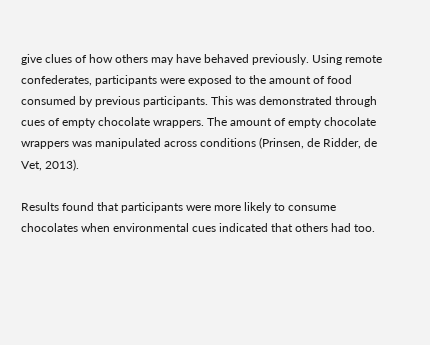give clues of how others may have behaved previously. Using remote confederates, participants were exposed to the amount of food consumed by previous participants. This was demonstrated through cues of empty chocolate wrappers. The amount of empty chocolate wrappers was manipulated across conditions (Prinsen, de Ridder, de Vet, 2013).

Results found that participants were more likely to consume chocolates when environmental cues indicated that others had too.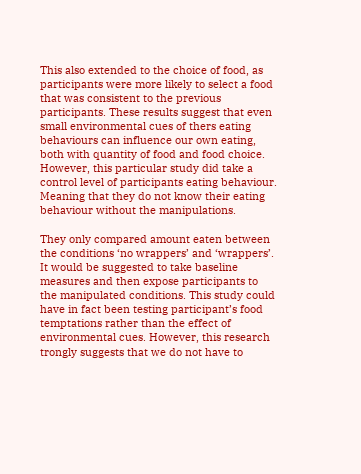This also extended to the choice of food, as participants were more likely to select a food that was consistent to the previous participants. These results suggest that even small environmental cues of thers eating behaviours can influence our own eating, both with quantity of food and food choice. However, this particular study did take a control level of participants eating behaviour. Meaning that they do not know their eating behaviour without the manipulations.

They only compared amount eaten between the conditions ‘no wrappers’ and ‘wrappers’. It would be suggested to take baseline measures and then expose participants to the manipulated conditions. This study could have in fact been testing participant’s food temptations rather than the effect of environmental cues. However, this research trongly suggests that we do not have to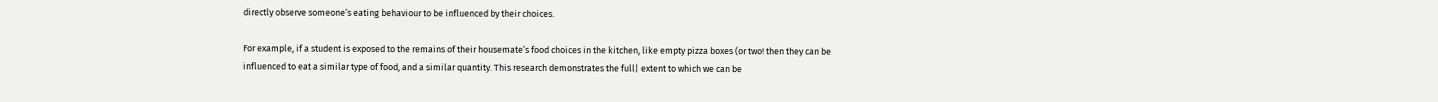directly observe someone’s eating behaviour to be influenced by their choices.

For example, if a student is exposed to the remains of their housemate’s food choices in the kitchen, like empty pizza boxes (or two! then they can be influenced to eat a similar type of food, and a similar quantity. This research demonstrates the full| extent to which we can be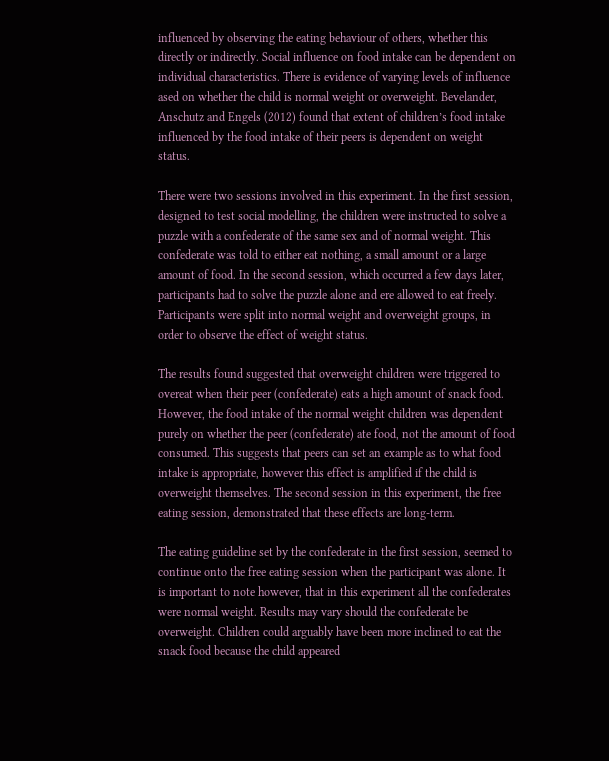influenced by observing the eating behaviour of others, whether this directly or indirectly. Social influence on food intake can be dependent on individual characteristics. There is evidence of varying levels of influence ased on whether the child is normal weight or overweight. Bevelander, Anschutz and Engels (2012) found that extent of children’s food intake influenced by the food intake of their peers is dependent on weight status.

There were two sessions involved in this experiment. In the first session, designed to test social modelling, the children were instructed to solve a puzzle with a confederate of the same sex and of normal weight. This confederate was told to either eat nothing, a small amount or a large amount of food. In the second session, which occurred a few days later, participants had to solve the puzzle alone and ere allowed to eat freely. Participants were split into normal weight and overweight groups, in order to observe the effect of weight status.

The results found suggested that overweight children were triggered to overeat when their peer (confederate) eats a high amount of snack food. However, the food intake of the normal weight children was dependent purely on whether the peer (confederate) ate food, not the amount of food consumed. This suggests that peers can set an example as to what food intake is appropriate, however this effect is amplified if the child is overweight themselves. The second session in this experiment, the free eating session, demonstrated that these effects are long-term.

The eating guideline set by the confederate in the first session, seemed to continue onto the free eating session when the participant was alone. It is important to note however, that in this experiment all the confederates were normal weight. Results may vary should the confederate be overweight. Children could arguably have been more inclined to eat the snack food because the child appeared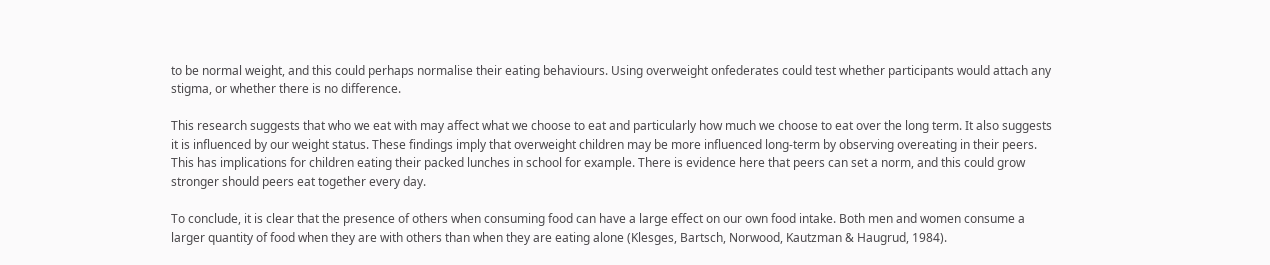to be normal weight, and this could perhaps normalise their eating behaviours. Using overweight onfederates could test whether participants would attach any stigma, or whether there is no difference.

This research suggests that who we eat with may affect what we choose to eat and particularly how much we choose to eat over the long term. It also suggests it is influenced by our weight status. These findings imply that overweight children may be more influenced long-term by observing overeating in their peers. This has implications for children eating their packed lunches in school for example. There is evidence here that peers can set a norm, and this could grow stronger should peers eat together every day.

To conclude, it is clear that the presence of others when consuming food can have a large effect on our own food intake. Both men and women consume a larger quantity of food when they are with others than when they are eating alone (Klesges, Bartsch, Norwood, Kautzman & Haugrud, 1984).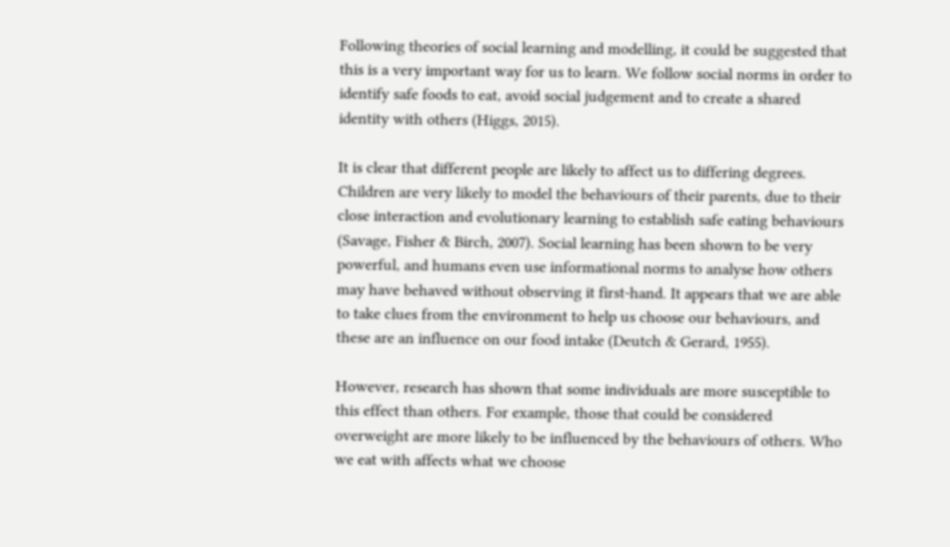Following theories of social learning and modelling, it could be suggested that this is a very important way for us to learn. We follow social norms in order to identify safe foods to eat, avoid social judgement and to create a shared identity with others (Higgs, 2015).

It is clear that different people are likely to affect us to differing degrees. Children are very likely to model the behaviours of their parents, due to their close interaction and evolutionary learning to establish safe eating behaviours (Savage, Fisher & Birch, 2007). Social learning has been shown to be very powerful, and humans even use informational norms to analyse how others may have behaved without observing it first-hand. It appears that we are able to take clues from the environment to help us choose our behaviours, and these are an influence on our food intake (Deutch & Gerard, 1955).

However, research has shown that some individuals are more susceptible to this effect than others. For example, those that could be considered overweight are more likely to be influenced by the behaviours of others. Who we eat with affects what we choose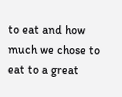to eat and how much we chose to eat to a great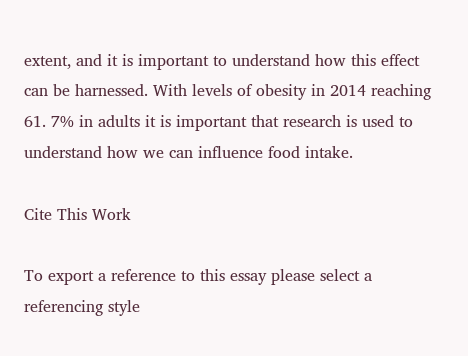extent, and it is important to understand how this effect can be harnessed. With levels of obesity in 2014 reaching 61. 7% in adults it is important that research is used to understand how we can influence food intake.

Cite This Work

To export a reference to this essay please select a referencing style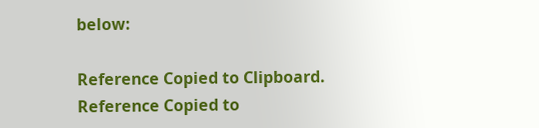below:

Reference Copied to Clipboard.
Reference Copied to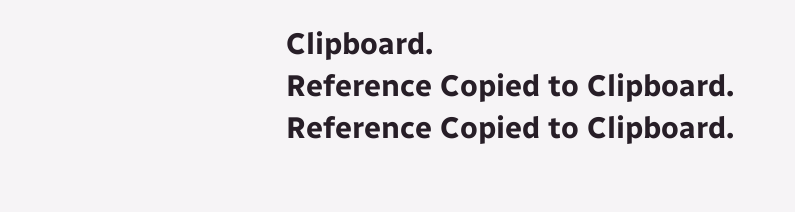Clipboard.
Reference Copied to Clipboard.
Reference Copied to Clipboard.